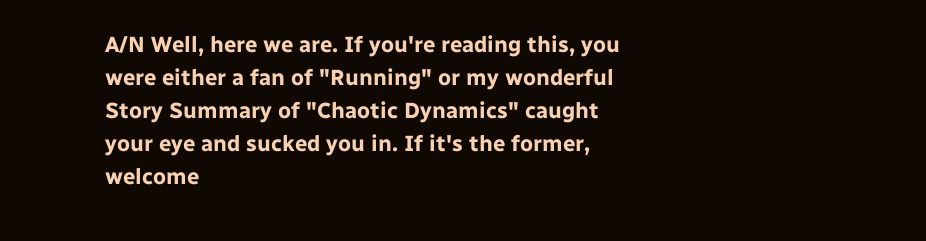A/N Well, here we are. If you're reading this, you were either a fan of "Running" or my wonderful Story Summary of "Chaotic Dynamics" caught your eye and sucked you in. If it's the former, welcome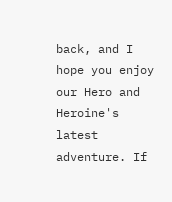back, and I hope you enjoy our Hero and Heroine's latest adventure. If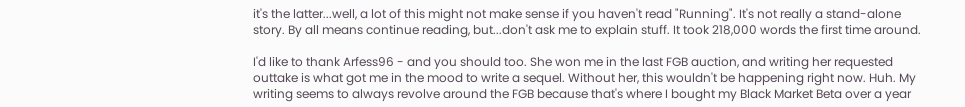it's the latter...well, a lot of this might not make sense if you haven't read "Running". It's not really a stand-alone story. By all means continue reading, but...don't ask me to explain stuff. It took 218,000 words the first time around.

I'd like to thank Arfess96 - and you should too. She won me in the last FGB auction, and writing her requested outtake is what got me in the mood to write a sequel. Without her, this wouldn't be happening right now. Huh. My writing seems to always revolve around the FGB because that's where I bought my Black Market Beta over a year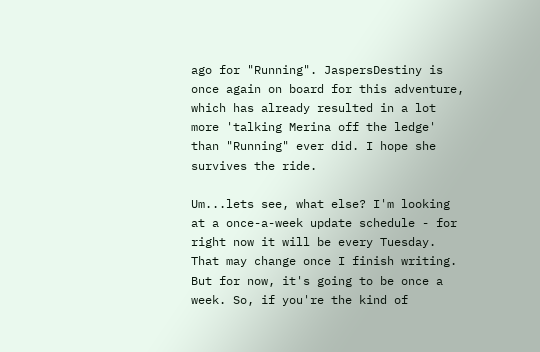ago for "Running". JaspersDestiny is once again on board for this adventure, which has already resulted in a lot more 'talking Merina off the ledge' than "Running" ever did. I hope she survives the ride.

Um...lets see, what else? I'm looking at a once-a-week update schedule - for right now it will be every Tuesday. That may change once I finish writing. But for now, it's going to be once a week. So, if you're the kind of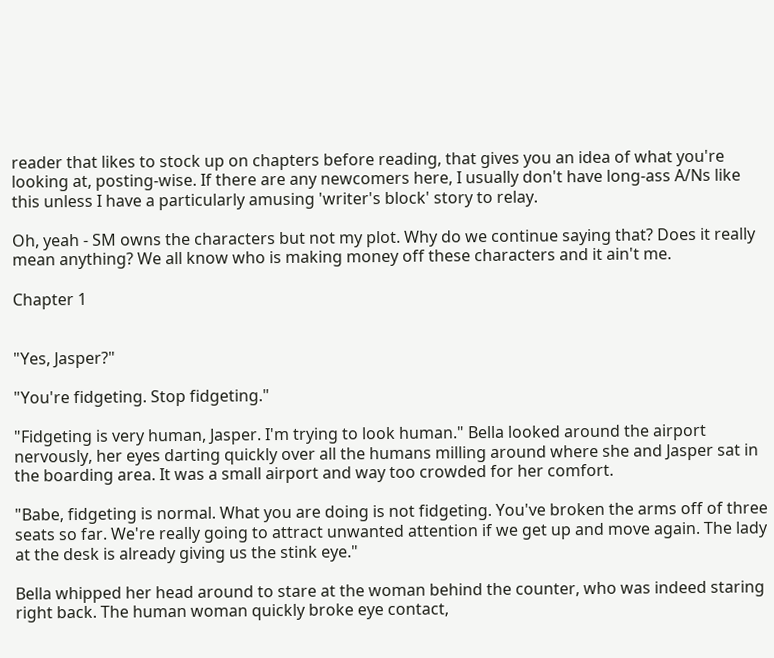reader that likes to stock up on chapters before reading, that gives you an idea of what you're looking at, posting-wise. If there are any newcomers here, I usually don't have long-ass A/Ns like this unless I have a particularly amusing 'writer's block' story to relay.

Oh, yeah - SM owns the characters but not my plot. Why do we continue saying that? Does it really mean anything? We all know who is making money off these characters and it ain't me.

Chapter 1


"Yes, Jasper?"

"You're fidgeting. Stop fidgeting."

"Fidgeting is very human, Jasper. I'm trying to look human." Bella looked around the airport nervously, her eyes darting quickly over all the humans milling around where she and Jasper sat in the boarding area. It was a small airport and way too crowded for her comfort.

"Babe, fidgeting is normal. What you are doing is not fidgeting. You've broken the arms off of three seats so far. We're really going to attract unwanted attention if we get up and move again. The lady at the desk is already giving us the stink eye."

Bella whipped her head around to stare at the woman behind the counter, who was indeed staring right back. The human woman quickly broke eye contact,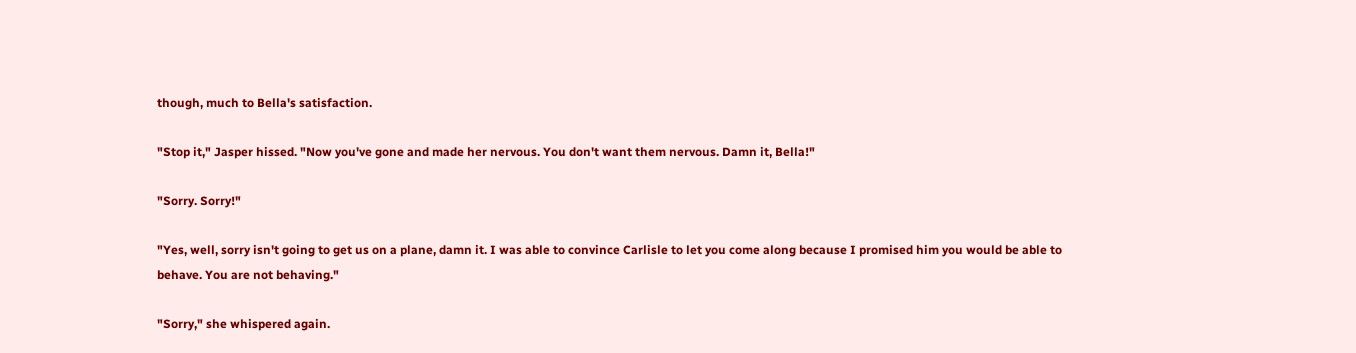though, much to Bella's satisfaction.

"Stop it," Jasper hissed. "Now you've gone and made her nervous. You don't want them nervous. Damn it, Bella!"

"Sorry. Sorry!"

"Yes, well, sorry isn't going to get us on a plane, damn it. I was able to convince Carlisle to let you come along because I promised him you would be able to behave. You are not behaving."

"Sorry," she whispered again.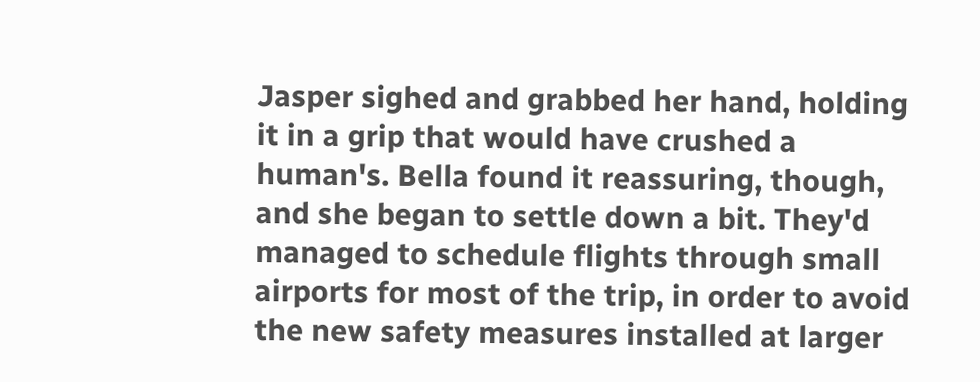Jasper sighed and grabbed her hand, holding it in a grip that would have crushed a human's. Bella found it reassuring, though, and she began to settle down a bit. They'd managed to schedule flights through small airports for most of the trip, in order to avoid the new safety measures installed at larger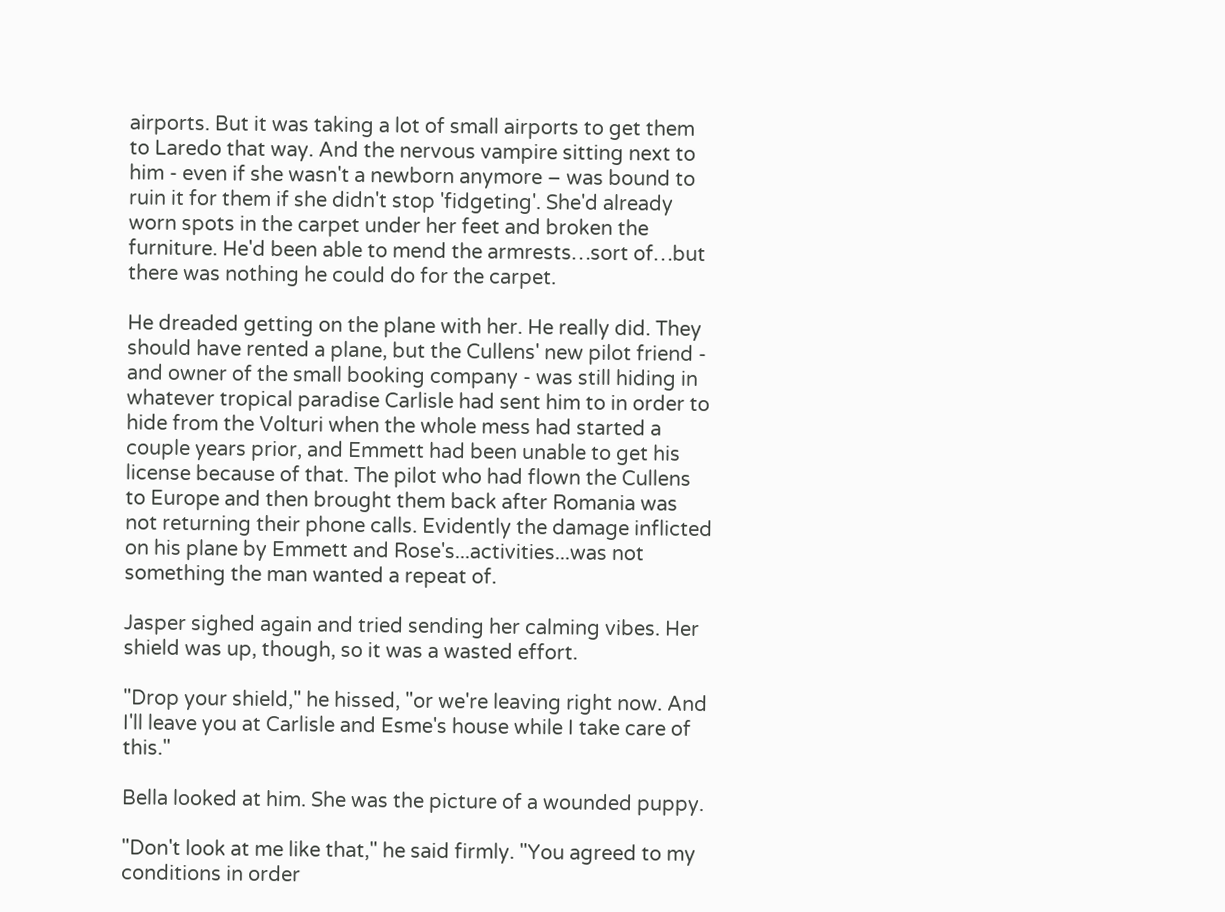airports. But it was taking a lot of small airports to get them to Laredo that way. And the nervous vampire sitting next to him - even if she wasn't a newborn anymore – was bound to ruin it for them if she didn't stop 'fidgeting'. She'd already worn spots in the carpet under her feet and broken the furniture. He'd been able to mend the armrests…sort of…but there was nothing he could do for the carpet.

He dreaded getting on the plane with her. He really did. They should have rented a plane, but the Cullens' new pilot friend - and owner of the small booking company - was still hiding in whatever tropical paradise Carlisle had sent him to in order to hide from the Volturi when the whole mess had started a couple years prior, and Emmett had been unable to get his license because of that. The pilot who had flown the Cullens to Europe and then brought them back after Romania was not returning their phone calls. Evidently the damage inflicted on his plane by Emmett and Rose's...activities...was not something the man wanted a repeat of.

Jasper sighed again and tried sending her calming vibes. Her shield was up, though, so it was a wasted effort.

"Drop your shield," he hissed, "or we're leaving right now. And I'll leave you at Carlisle and Esme's house while I take care of this."

Bella looked at him. She was the picture of a wounded puppy.

"Don't look at me like that," he said firmly. "You agreed to my conditions in order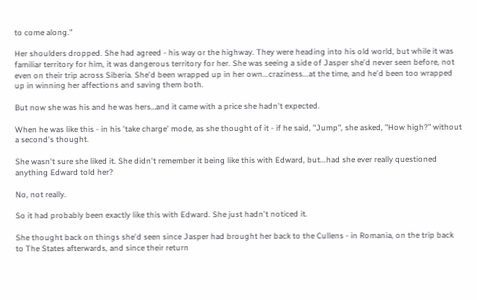to come along."

Her shoulders dropped. She had agreed - his way or the highway. They were heading into his old world, but while it was familiar territory for him, it was dangerous territory for her. She was seeing a side of Jasper she'd never seen before, not even on their trip across Siberia. She'd been wrapped up in her own...craziness...at the time, and he'd been too wrapped up in winning her affections and saving them both.

But now she was his and he was hers…and it came with a price she hadn't expected.

When he was like this - in his 'take charge' mode, as she thought of it - if he said, "Jump", she asked, "How high?" without a second's thought.

She wasn't sure she liked it. She didn't remember it being like this with Edward, but...had she ever really questioned anything Edward told her?

No, not really.

So it had probably been exactly like this with Edward. She just hadn't noticed it.

She thought back on things she'd seen since Jasper had brought her back to the Cullens - in Romania, on the trip back to The States afterwards, and since their return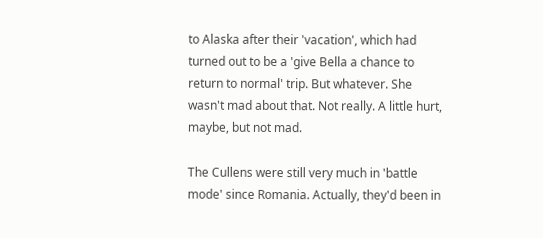to Alaska after their 'vacation', which had turned out to be a 'give Bella a chance to return to normal' trip. But whatever. She wasn't mad about that. Not really. A little hurt, maybe, but not mad.

The Cullens were still very much in 'battle mode' since Romania. Actually, they'd been in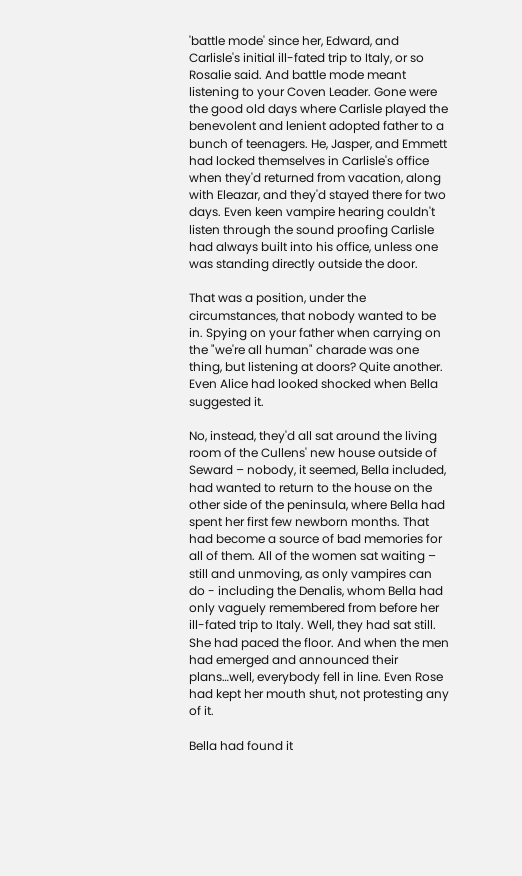'battle mode' since her, Edward, and Carlisle's initial ill-fated trip to Italy, or so Rosalie said. And battle mode meant listening to your Coven Leader. Gone were the good old days where Carlisle played the benevolent and lenient adopted father to a bunch of teenagers. He, Jasper, and Emmett had locked themselves in Carlisle's office when they'd returned from vacation, along with Eleazar, and they'd stayed there for two days. Even keen vampire hearing couldn't listen through the sound proofing Carlisle had always built into his office, unless one was standing directly outside the door.

That was a position, under the circumstances, that nobody wanted to be in. Spying on your father when carrying on the "we're all human" charade was one thing, but listening at doors? Quite another. Even Alice had looked shocked when Bella suggested it.

No, instead, they'd all sat around the living room of the Cullens' new house outside of Seward – nobody, it seemed, Bella included, had wanted to return to the house on the other side of the peninsula, where Bella had spent her first few newborn months. That had become a source of bad memories for all of them. All of the women sat waiting – still and unmoving, as only vampires can do - including the Denalis, whom Bella had only vaguely remembered from before her ill-fated trip to Italy. Well, they had sat still. She had paced the floor. And when the men had emerged and announced their plans…well, everybody fell in line. Even Rose had kept her mouth shut, not protesting any of it.

Bella had found it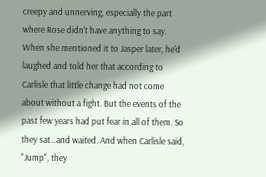creepy and unnerving, especially the part where Rose didn't have anything to say. When she mentioned it to Jasper later, he'd laughed and told her that according to Carlisle that little change had not come about without a fight. But the events of the past few years had put fear in all of them. So they sat…and waited. And when Carlisle said, "Jump", they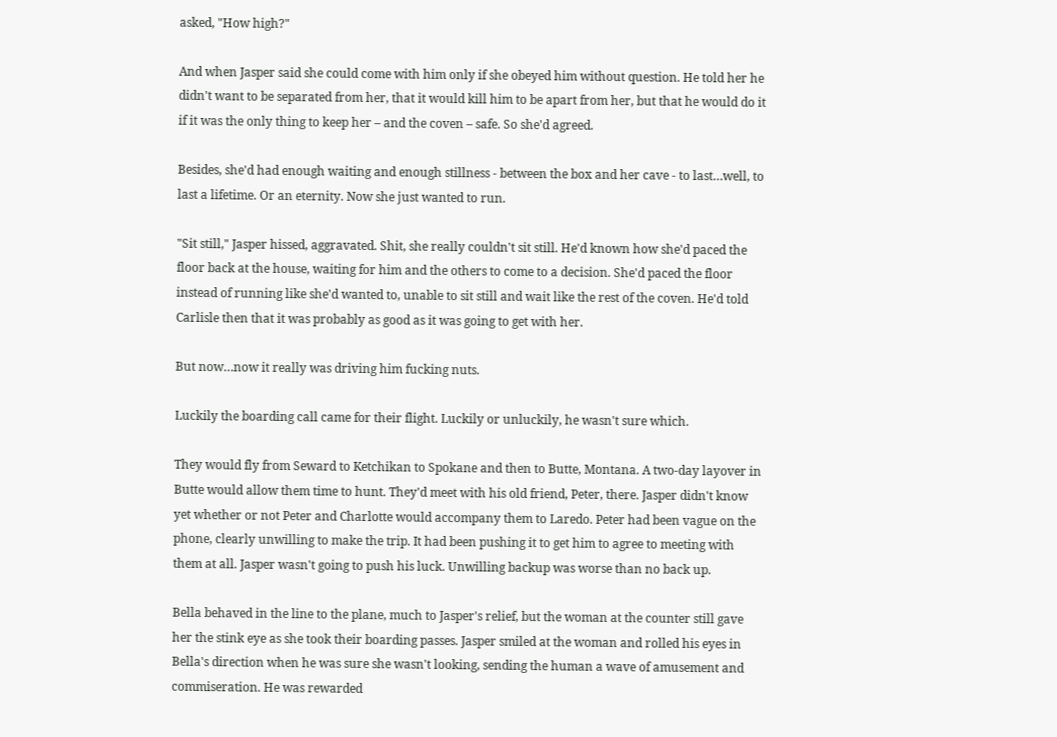asked, "How high?"

And when Jasper said she could come with him only if she obeyed him without question. He told her he didn't want to be separated from her, that it would kill him to be apart from her, but that he would do it if it was the only thing to keep her – and the coven – safe. So she'd agreed.

Besides, she'd had enough waiting and enough stillness - between the box and her cave - to last…well, to last a lifetime. Or an eternity. Now she just wanted to run.

"Sit still," Jasper hissed, aggravated. Shit, she really couldn't sit still. He'd known how she'd paced the floor back at the house, waiting for him and the others to come to a decision. She'd paced the floor instead of running like she'd wanted to, unable to sit still and wait like the rest of the coven. He'd told Carlisle then that it was probably as good as it was going to get with her.

But now…now it really was driving him fucking nuts.

Luckily the boarding call came for their flight. Luckily or unluckily, he wasn't sure which.

They would fly from Seward to Ketchikan to Spokane and then to Butte, Montana. A two-day layover in Butte would allow them time to hunt. They'd meet with his old friend, Peter, there. Jasper didn't know yet whether or not Peter and Charlotte would accompany them to Laredo. Peter had been vague on the phone, clearly unwilling to make the trip. It had been pushing it to get him to agree to meeting with them at all. Jasper wasn't going to push his luck. Unwilling backup was worse than no back up.

Bella behaved in the line to the plane, much to Jasper's relief, but the woman at the counter still gave her the stink eye as she took their boarding passes. Jasper smiled at the woman and rolled his eyes in Bella's direction when he was sure she wasn't looking, sending the human a wave of amusement and commiseration. He was rewarded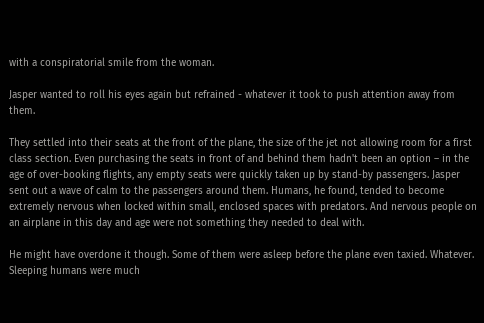with a conspiratorial smile from the woman.

Jasper wanted to roll his eyes again but refrained - whatever it took to push attention away from them.

They settled into their seats at the front of the plane, the size of the jet not allowing room for a first class section. Even purchasing the seats in front of and behind them hadn't been an option – in the age of over-booking flights, any empty seats were quickly taken up by stand-by passengers. Jasper sent out a wave of calm to the passengers around them. Humans, he found, tended to become extremely nervous when locked within small, enclosed spaces with predators. And nervous people on an airplane in this day and age were not something they needed to deal with.

He might have overdone it though. Some of them were asleep before the plane even taxied. Whatever. Sleeping humans were much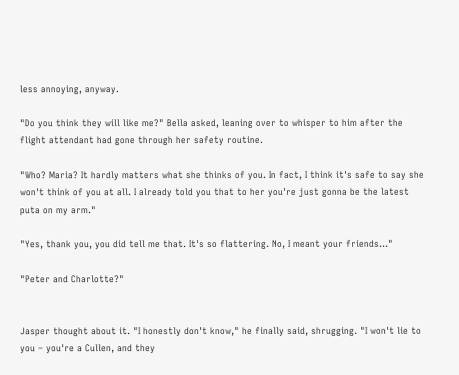less annoying, anyway.

"Do you think they will like me?" Bella asked, leaning over to whisper to him after the flight attendant had gone through her safety routine.

"Who? Maria? It hardly matters what she thinks of you. In fact, I think it's safe to say she won't think of you at all. I already told you that to her you're just gonna be the latest puta on my arm."

"Yes, thank you, you did tell me that. It's so flattering. No, I meant your friends..."

"Peter and Charlotte?"


Jasper thought about it. "I honestly don't know," he finally said, shrugging. "I won't lie to you – you're a Cullen, and they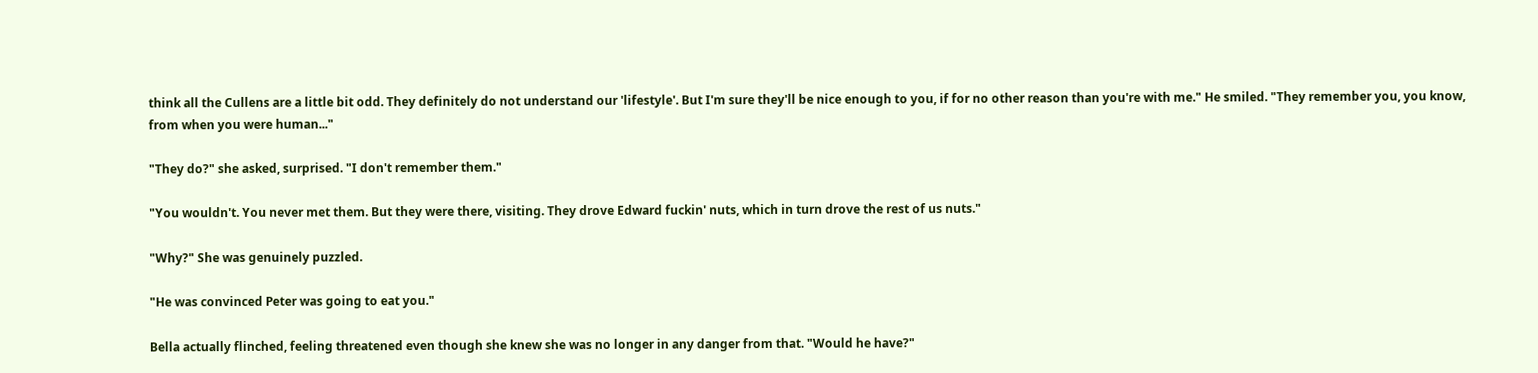think all the Cullens are a little bit odd. They definitely do not understand our 'lifestyle'. But I'm sure they'll be nice enough to you, if for no other reason than you're with me." He smiled. "They remember you, you know, from when you were human..."

"They do?" she asked, surprised. "I don't remember them."

"You wouldn't. You never met them. But they were there, visiting. They drove Edward fuckin' nuts, which in turn drove the rest of us nuts."

"Why?" She was genuinely puzzled.

"He was convinced Peter was going to eat you."

Bella actually flinched, feeling threatened even though she knew she was no longer in any danger from that. "Would he have?"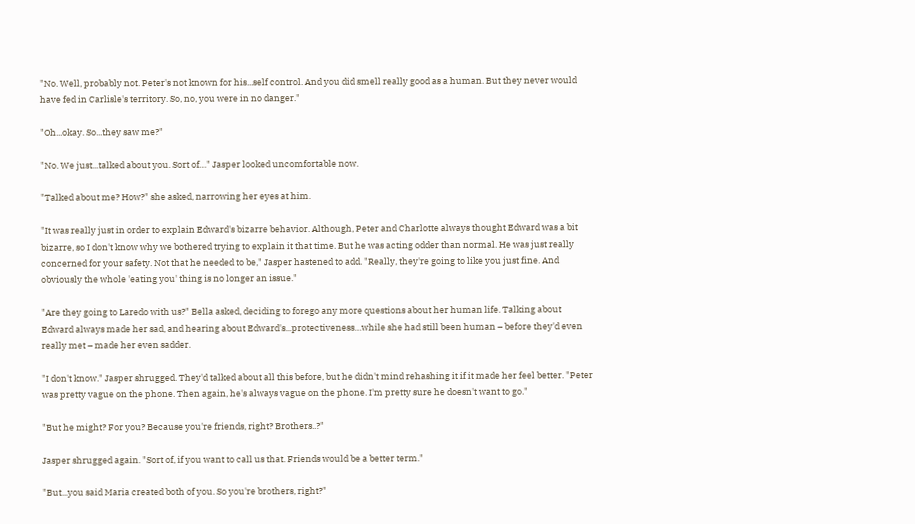"No. Well, probably not. Peter's not known for his...self control. And you did smell really good as a human. But they never would have fed in Carlisle's territory. So, no, you were in no danger."

"Oh...okay. So...they saw me?"

"No. We just...talked about you. Sort of…" Jasper looked uncomfortable now.

"Talked about me? How?" she asked, narrowing her eyes at him.

"It was really just in order to explain Edward's bizarre behavior. Although, Peter and Charlotte always thought Edward was a bit bizarre, so I don't know why we bothered trying to explain it that time. But he was acting odder than normal. He was just really concerned for your safety. Not that he needed to be," Jasper hastened to add. "Really, they're going to like you just fine. And obviously the whole 'eating you' thing is no longer an issue."

"Are they going to Laredo with us?" Bella asked, deciding to forego any more questions about her human life. Talking about Edward always made her sad, and hearing about Edward's...protectiveness…while she had still been human – before they'd even really met – made her even sadder.

"I don't know." Jasper shrugged. They'd talked about all this before, but he didn't mind rehashing it if it made her feel better. "Peter was pretty vague on the phone. Then again, he's always vague on the phone. I'm pretty sure he doesn't want to go."

"But he might? For you? Because you're friends, right? Brothers..?"

Jasper shrugged again. "Sort of, if you want to call us that. Friends would be a better term."

"But...you said Maria created both of you. So you're brothers, right?"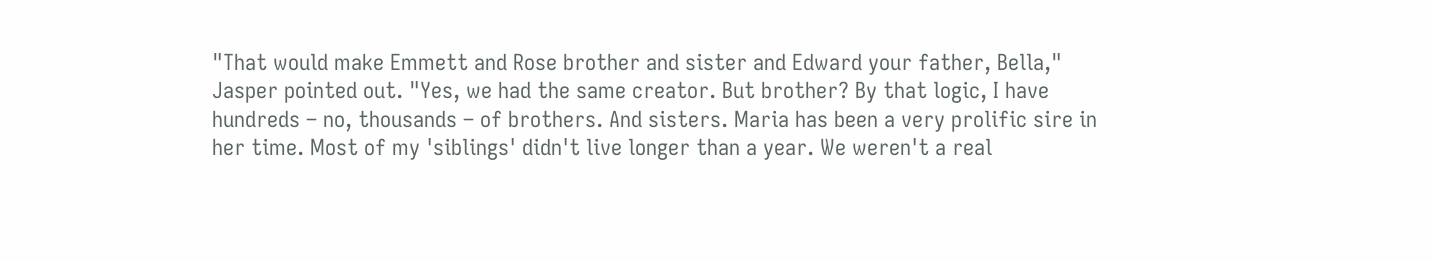"That would make Emmett and Rose brother and sister and Edward your father, Bella," Jasper pointed out. "Yes, we had the same creator. But brother? By that logic, I have hundreds – no, thousands – of brothers. And sisters. Maria has been a very prolific sire in her time. Most of my 'siblings' didn't live longer than a year. We weren't a real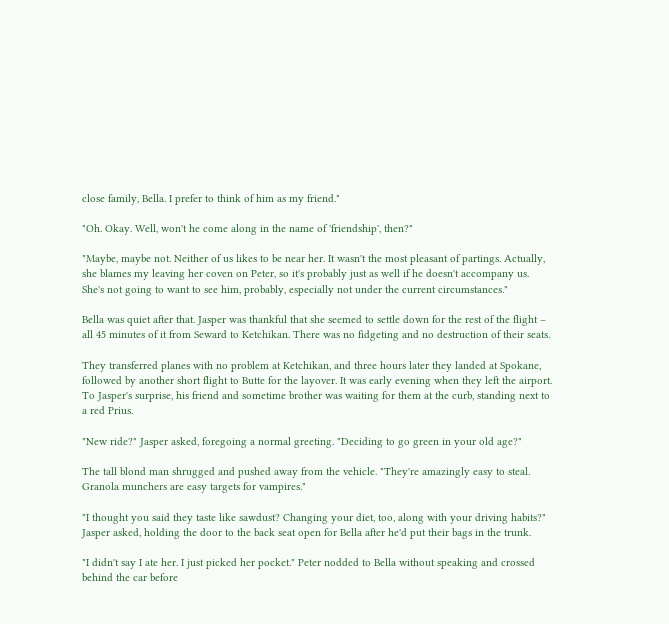close family, Bella. I prefer to think of him as my friend."

"Oh. Okay. Well, won't he come along in the name of 'friendship', then?"

"Maybe, maybe not. Neither of us likes to be near her. It wasn't the most pleasant of partings. Actually, she blames my leaving her coven on Peter, so it's probably just as well if he doesn't accompany us. She's not going to want to see him, probably, especially not under the current circumstances."

Bella was quiet after that. Jasper was thankful that she seemed to settle down for the rest of the flight – all 45 minutes of it from Seward to Ketchikan. There was no fidgeting and no destruction of their seats.

They transferred planes with no problem at Ketchikan, and three hours later they landed at Spokane, followed by another short flight to Butte for the layover. It was early evening when they left the airport. To Jasper's surprise, his friend and sometime brother was waiting for them at the curb, standing next to a red Prius.

"New ride?" Jasper asked, foregoing a normal greeting. "Deciding to go green in your old age?"

The tall blond man shrugged and pushed away from the vehicle. "They're amazingly easy to steal. Granola munchers are easy targets for vampires."

"I thought you said they taste like sawdust? Changing your diet, too, along with your driving habits?" Jasper asked, holding the door to the back seat open for Bella after he'd put their bags in the trunk.

"I didn't say I ate her. I just picked her pocket." Peter nodded to Bella without speaking and crossed behind the car before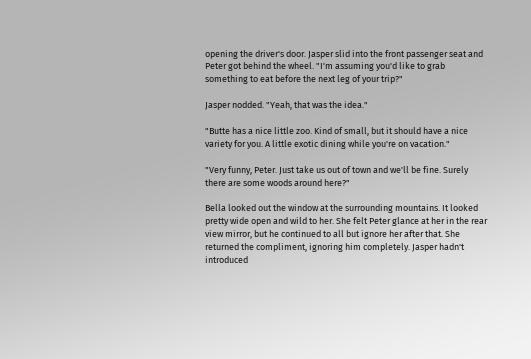opening the driver's door. Jasper slid into the front passenger seat and Peter got behind the wheel. "I'm assuming you'd like to grab something to eat before the next leg of your trip?"

Jasper nodded. "Yeah, that was the idea."

"Butte has a nice little zoo. Kind of small, but it should have a nice variety for you. A little exotic dining while you're on vacation."

"Very funny, Peter. Just take us out of town and we'll be fine. Surely there are some woods around here?"

Bella looked out the window at the surrounding mountains. It looked pretty wide open and wild to her. She felt Peter glance at her in the rear view mirror, but he continued to all but ignore her after that. She returned the compliment, ignoring him completely. Jasper hadn't introduced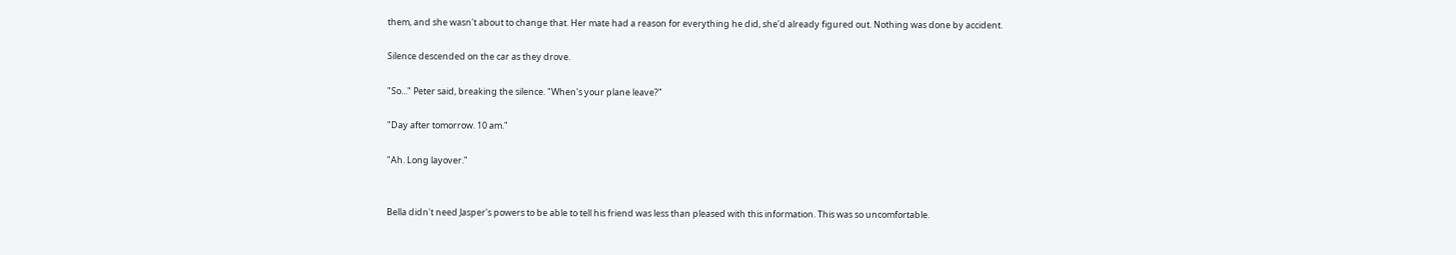them, and she wasn't about to change that. Her mate had a reason for everything he did, she'd already figured out. Nothing was done by accident.

Silence descended on the car as they drove.

"So..." Peter said, breaking the silence. "When's your plane leave?"

"Day after tomorrow. 10 am."

"Ah. Long layover."


Bella didn't need Jasper's powers to be able to tell his friend was less than pleased with this information. This was so uncomfortable.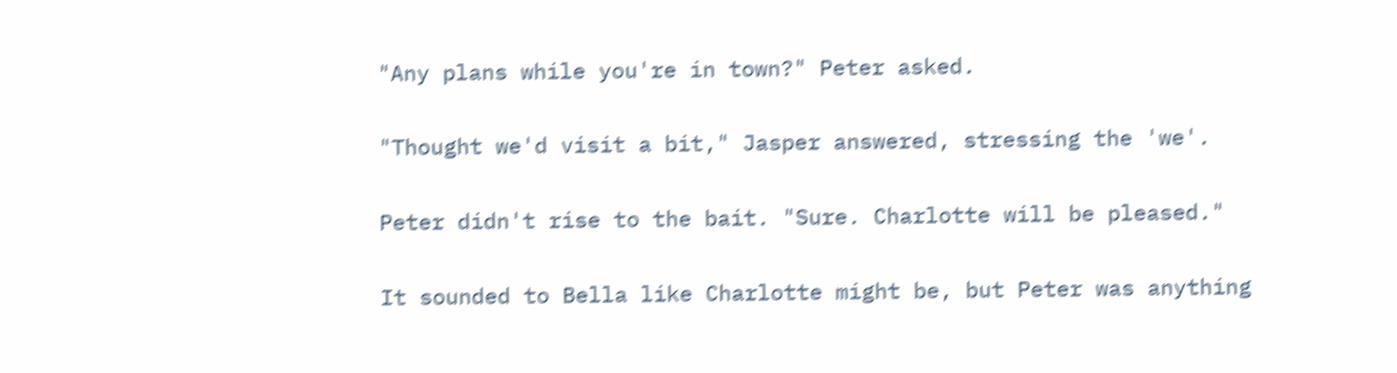"Any plans while you're in town?" Peter asked.

"Thought we'd visit a bit," Jasper answered, stressing the 'we'.

Peter didn't rise to the bait. "Sure. Charlotte will be pleased."

It sounded to Bella like Charlotte might be, but Peter was anything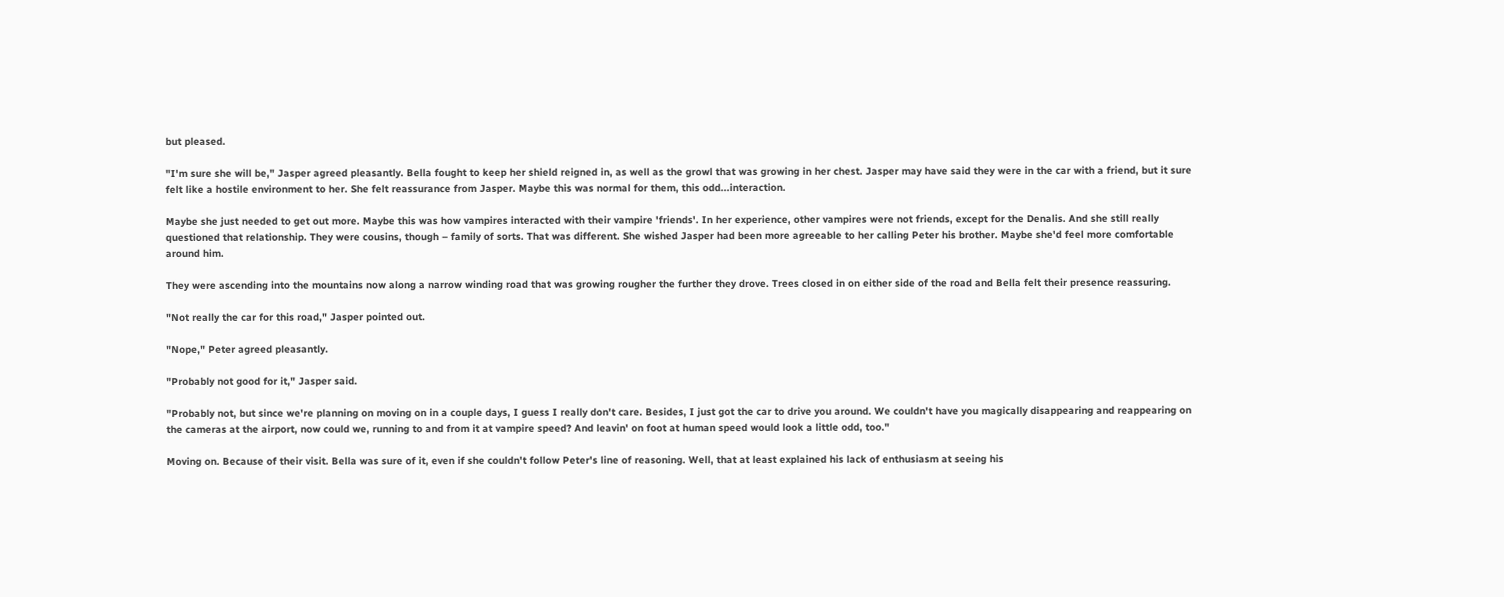but pleased.

"I'm sure she will be," Jasper agreed pleasantly. Bella fought to keep her shield reigned in, as well as the growl that was growing in her chest. Jasper may have said they were in the car with a friend, but it sure felt like a hostile environment to her. She felt reassurance from Jasper. Maybe this was normal for them, this odd...interaction.

Maybe she just needed to get out more. Maybe this was how vampires interacted with their vampire 'friends'. In her experience, other vampires were not friends, except for the Denalis. And she still really questioned that relationship. They were cousins, though – family of sorts. That was different. She wished Jasper had been more agreeable to her calling Peter his brother. Maybe she'd feel more comfortable around him.

They were ascending into the mountains now along a narrow winding road that was growing rougher the further they drove. Trees closed in on either side of the road and Bella felt their presence reassuring.

"Not really the car for this road," Jasper pointed out.

"Nope," Peter agreed pleasantly.

"Probably not good for it," Jasper said.

"Probably not, but since we're planning on moving on in a couple days, I guess I really don't care. Besides, I just got the car to drive you around. We couldn't have you magically disappearing and reappearing on the cameras at the airport, now could we, running to and from it at vampire speed? And leavin' on foot at human speed would look a little odd, too."

Moving on. Because of their visit. Bella was sure of it, even if she couldn't follow Peter's line of reasoning. Well, that at least explained his lack of enthusiasm at seeing his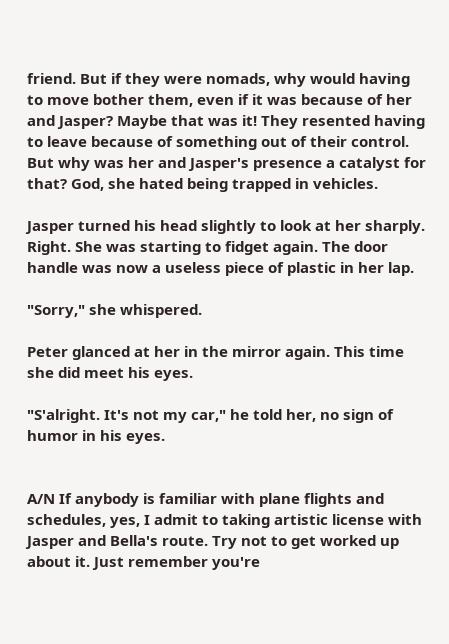friend. But if they were nomads, why would having to move bother them, even if it was because of her and Jasper? Maybe that was it! They resented having to leave because of something out of their control. But why was her and Jasper's presence a catalyst for that? God, she hated being trapped in vehicles.

Jasper turned his head slightly to look at her sharply. Right. She was starting to fidget again. The door handle was now a useless piece of plastic in her lap.

"Sorry," she whispered.

Peter glanced at her in the mirror again. This time she did meet his eyes.

"S'alright. It's not my car," he told her, no sign of humor in his eyes.


A/N If anybody is familiar with plane flights and schedules, yes, I admit to taking artistic license with Jasper and Bella's route. Try not to get worked up about it. Just remember you're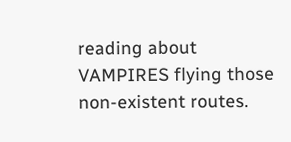reading about VAMPIRES flying those non-existent routes.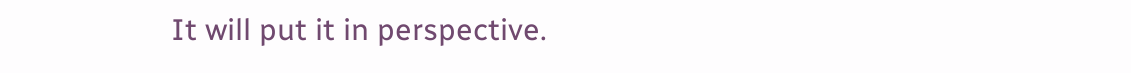It will put it in perspective.